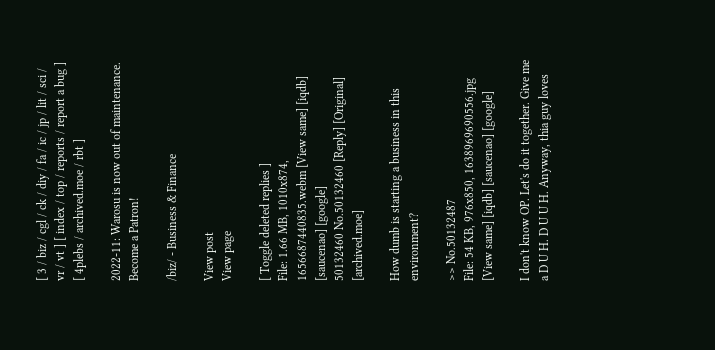[ 3 / biz / cgl / ck / diy / fa / ic / jp / lit / sci / vr / vt ] [ index / top / reports / report a bug ] [ 4plebs / archived.moe / rbt ]

2022-11: Warosu is now out of maintenance. Become a Patron!

/biz/ - Business & Finance

View post
View page

[ Toggle deleted replies ]
File: 1.66 MB, 1010x874, 1656687440835.webm [View same] [iqdb] [saucenao] [google]
50132460 No.50132460 [Reply] [Original] [archived.moe]

How dumb is starting a business in this environment?

>> No.50132487
File: 54 KB, 976x850, 1638969690556.jpg [View same] [iqdb] [saucenao] [google]

I don't know OP. Let's do it together. Give me a D U H. D U U H. Anyway, thia guy loves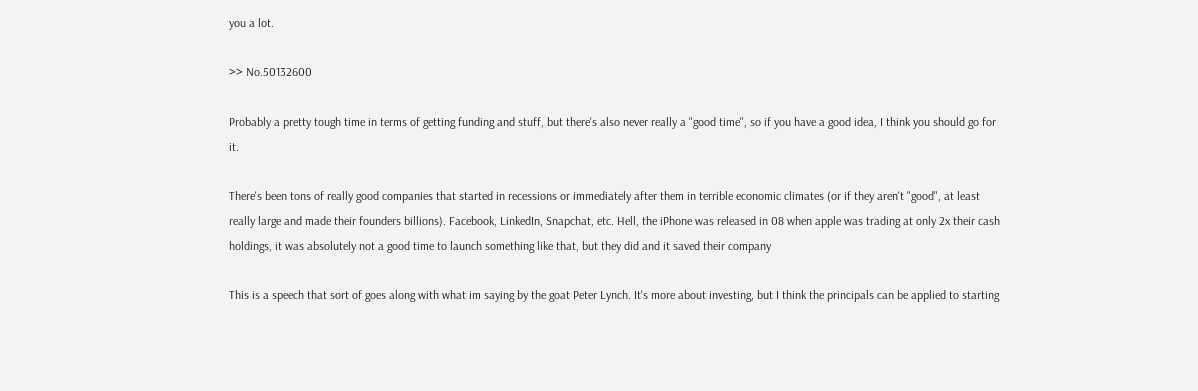you a lot.

>> No.50132600

Probably a pretty tough time in terms of getting funding and stuff, but there's also never really a "good time", so if you have a good idea, I think you should go for it.

There's been tons of really good companies that started in recessions or immediately after them in terrible economic climates (or if they aren't "good", at least really large and made their founders billions). Facebook, LinkedIn, Snapchat, etc. Hell, the iPhone was released in 08 when apple was trading at only 2x their cash holdings, it was absolutely not a good time to launch something like that, but they did and it saved their company

This is a speech that sort of goes along with what im saying by the goat Peter Lynch. It's more about investing, but I think the principals can be applied to starting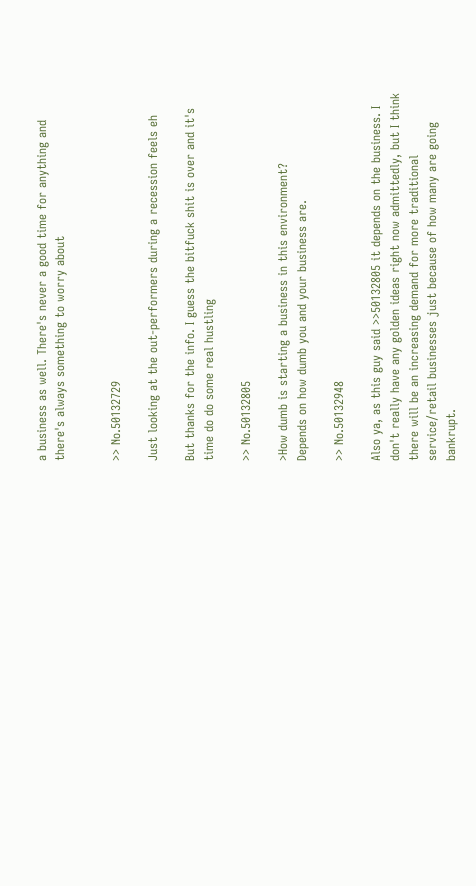a business as well. There's never a good time for anything and there's always something to worry about


>> No.50132729

Just looking at the out-performers during a recession feels eh

But thanks for the info. I guess the bitfuck shit is over and it's time do do some real hustling

>> No.50132805

>How dumb is starting a business in this environment?
Depends on how dumb you and your business are.

>> No.50132948

Also ya, as this guy said >>50132805 it depends on the business. I don't really have any golden ideas right now admittedly, but I think there will be an increasing demand for more traditional service/retail businesses just because of how many are going bankrupt.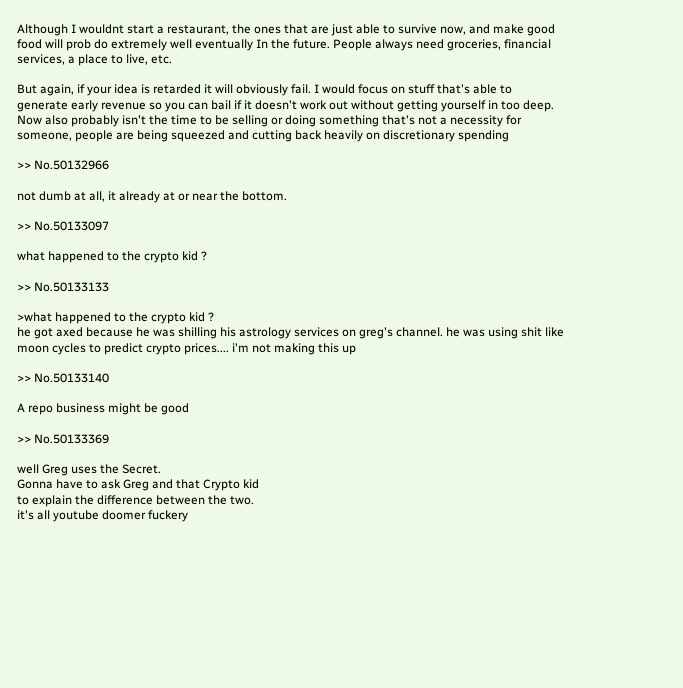Although I wouldnt start a restaurant, the ones that are just able to survive now, and make good food will prob do extremely well eventually In the future. People always need groceries, financial services, a place to live, etc.

But again, if your idea is retarded it will obviously fail. I would focus on stuff that's able to generate early revenue so you can bail if it doesn't work out without getting yourself in too deep. Now also probably isn't the time to be selling or doing something that's not a necessity for someone, people are being squeezed and cutting back heavily on discretionary spending

>> No.50132966

not dumb at all, it already at or near the bottom.

>> No.50133097

what happened to the crypto kid ?

>> No.50133133

>what happened to the crypto kid ?
he got axed because he was shilling his astrology services on greg's channel. he was using shit like moon cycles to predict crypto prices.... i'm not making this up

>> No.50133140

A repo business might be good

>> No.50133369

well Greg uses the Secret.
Gonna have to ask Greg and that Crypto kid
to explain the difference between the two.
it's all youtube doomer fuckery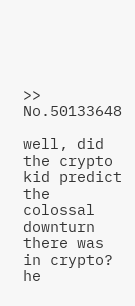>> No.50133648

well, did the crypto kid predict the colossal downturn there was in crypto?
he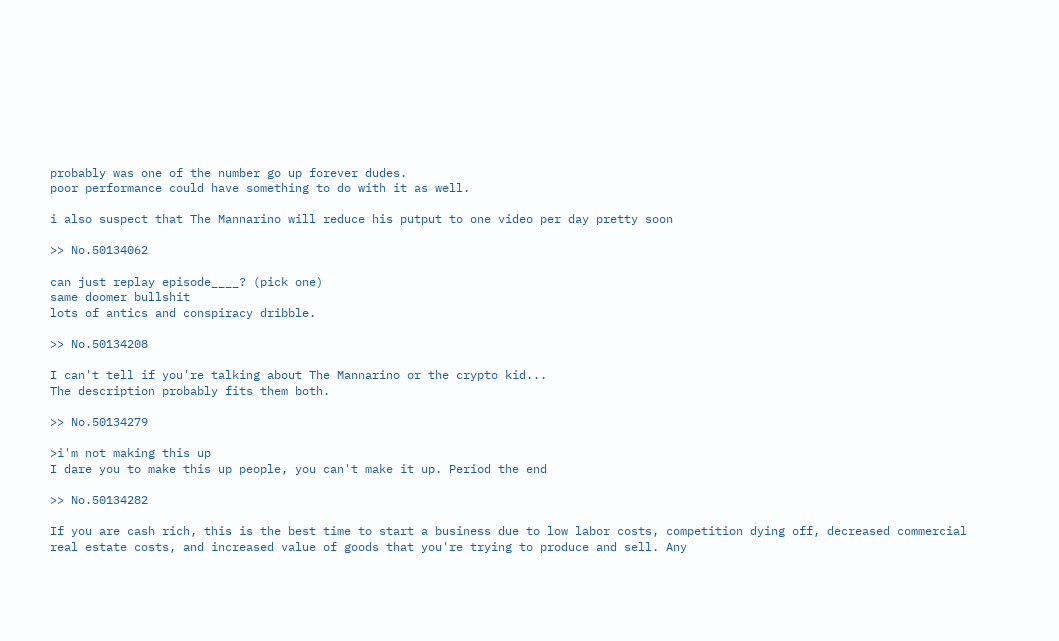probably was one of the number go up forever dudes.
poor performance could have something to do with it as well.

i also suspect that The Mannarino will reduce his putput to one video per day pretty soon

>> No.50134062

can just replay episode____? (pick one)
same doomer bullshit
lots of antics and conspiracy dribble.

>> No.50134208

I can't tell if you're talking about The Mannarino or the crypto kid...
The description probably fits them both.

>> No.50134279

>i'm not making this up
I dare you to make this up people, you can't make it up. Period the end

>> No.50134282

If you are cash rich, this is the best time to start a business due to low labor costs, competition dying off, decreased commercial real estate costs, and increased value of goods that you're trying to produce and sell. Any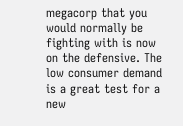megacorp that you would normally be fighting with is now on the defensive. The low consumer demand is a great test for a new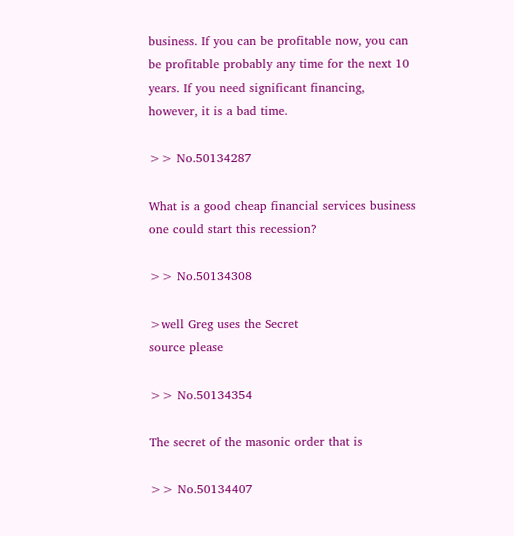business. If you can be profitable now, you can be profitable probably any time for the next 10 years. If you need significant financing, however, it is a bad time.

>> No.50134287

What is a good cheap financial services business one could start this recession?

>> No.50134308

>well Greg uses the Secret
source please

>> No.50134354

The secret of the masonic order that is

>> No.50134407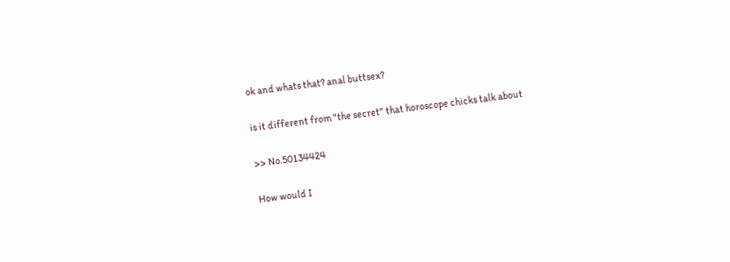ok and whats that? anal buttsex?

is it different from "the secret" that horoscope chicks talk about

>> No.50134424

How would I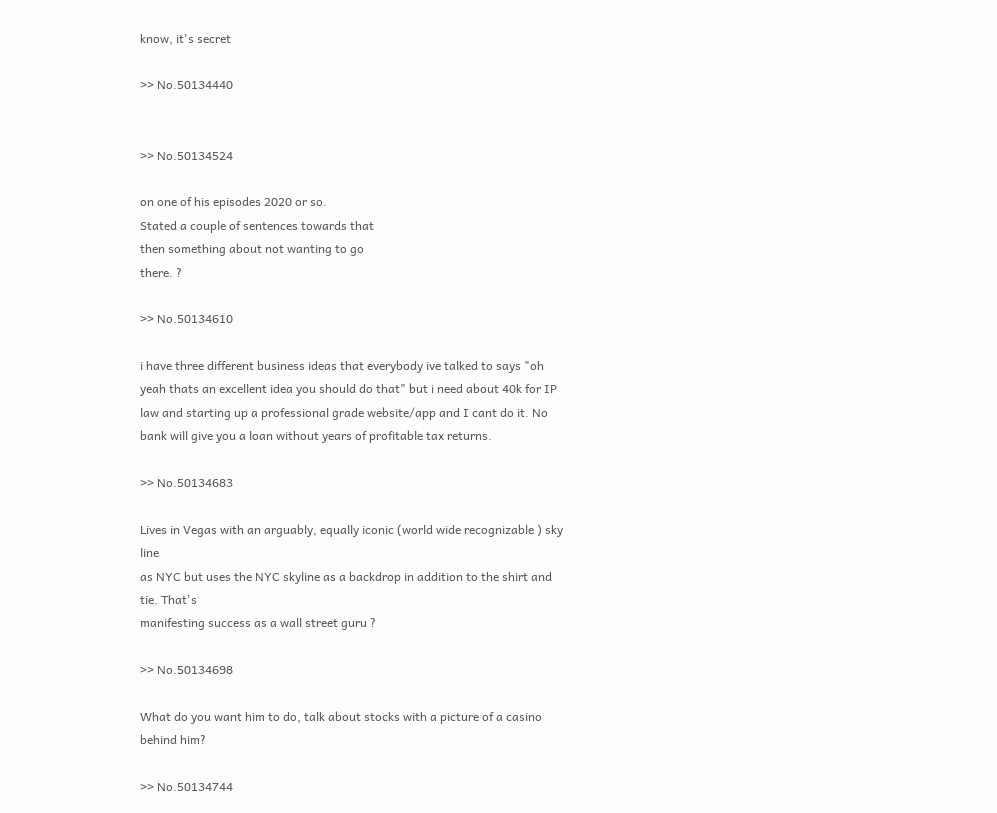know, it's secret

>> No.50134440


>> No.50134524

on one of his episodes 2020 or so.
Stated a couple of sentences towards that
then something about not wanting to go
there. ?

>> No.50134610

i have three different business ideas that everybody ive talked to says "oh yeah thats an excellent idea you should do that" but i need about 40k for IP law and starting up a professional grade website/app and I cant do it. No bank will give you a loan without years of profitable tax returns.

>> No.50134683

Lives in Vegas with an arguably, equally iconic (world wide recognizable ) sky line
as NYC but uses the NYC skyline as a backdrop in addition to the shirt and tie. That's
manifesting success as a wall street guru ?

>> No.50134698

What do you want him to do, talk about stocks with a picture of a casino behind him?

>> No.50134744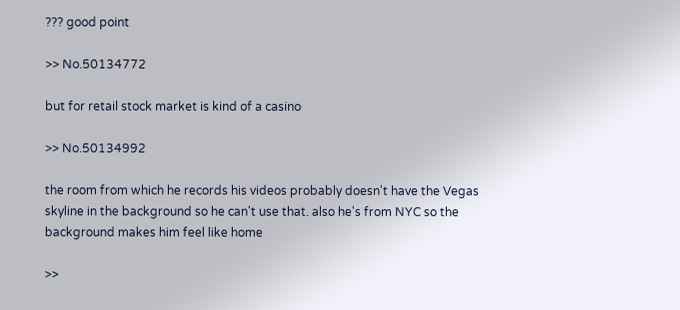??? good point

>> No.50134772

but for retail stock market is kind of a casino

>> No.50134992

the room from which he records his videos probably doesn't have the Vegas skyline in the background so he can't use that. also he's from NYC so the background makes him feel like home

>>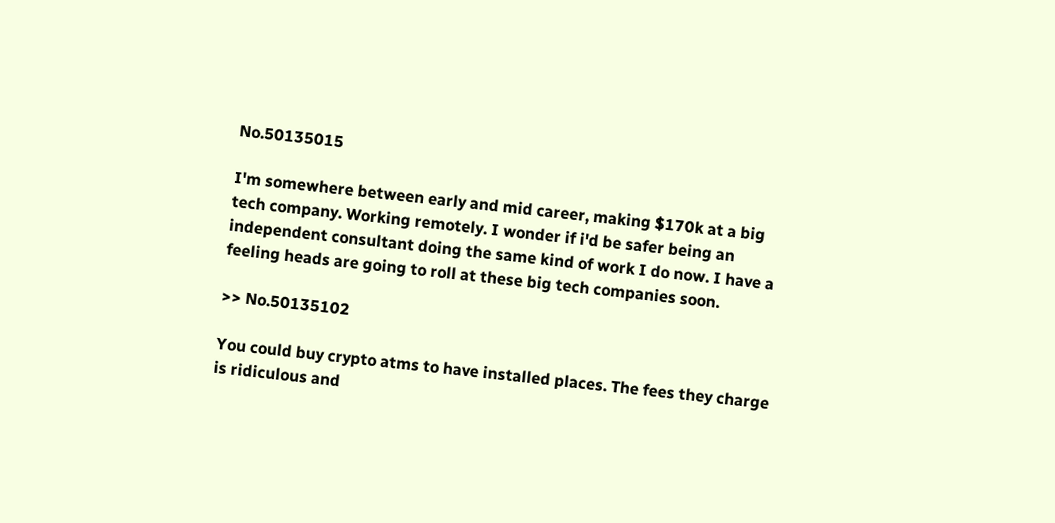No.50135015

I'm somewhere between early and mid career, making $170k at a big tech company. Working remotely. I wonder if i'd be safer being an independent consultant doing the same kind of work I do now. I have a feeling heads are going to roll at these big tech companies soon.

>> No.50135102

You could buy crypto atms to have installed places. The fees they charge is ridiculous and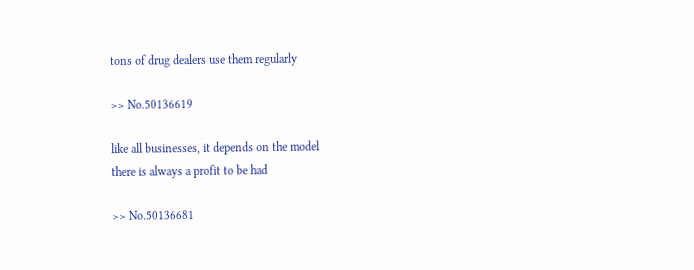tons of drug dealers use them regularly

>> No.50136619

like all businesses, it depends on the model
there is always a profit to be had

>> No.50136681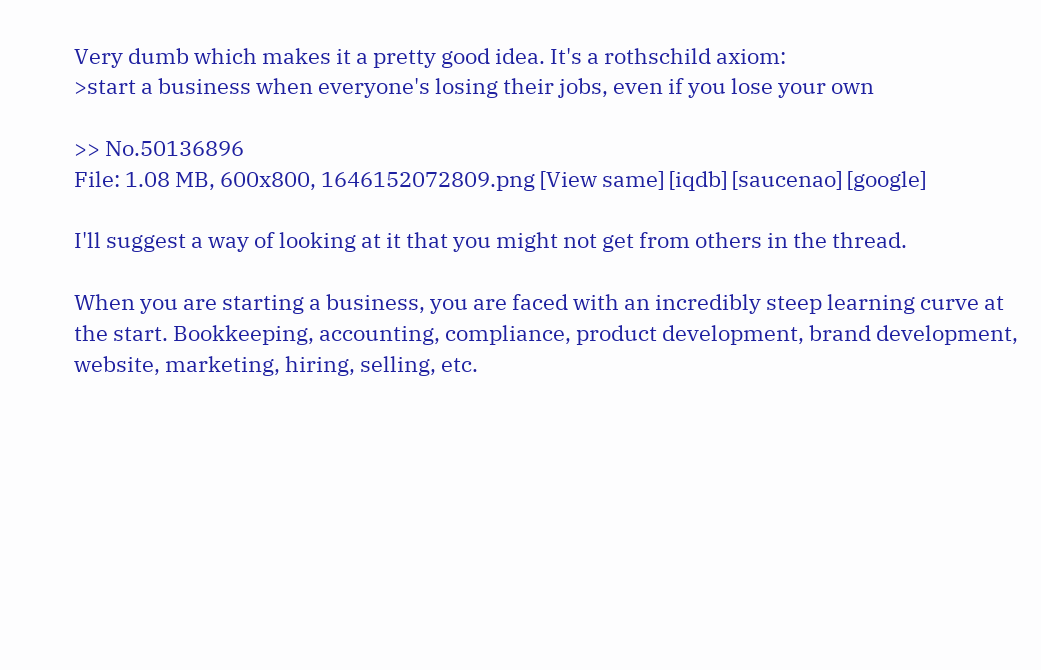Very dumb which makes it a pretty good idea. It's a rothschild axiom:
>start a business when everyone's losing their jobs, even if you lose your own

>> No.50136896
File: 1.08 MB, 600x800, 1646152072809.png [View same] [iqdb] [saucenao] [google]

I'll suggest a way of looking at it that you might not get from others in the thread.

When you are starting a business, you are faced with an incredibly steep learning curve at the start. Bookkeeping, accounting, compliance, product development, brand development, website, marketing, hiring, selling, etc.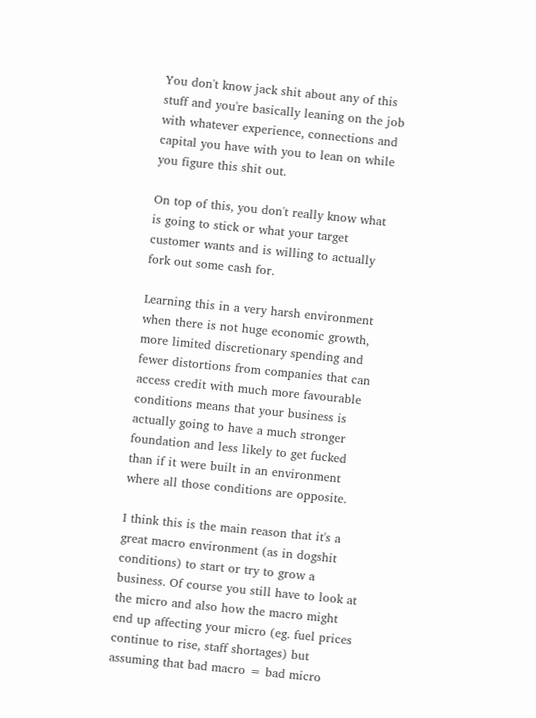You don't know jack shit about any of this stuff and you're basically leaning on the job with whatever experience, connections and capital you have with you to lean on while you figure this shit out.

On top of this, you don't really know what is going to stick or what your target customer wants and is willing to actually fork out some cash for.

Learning this in a very harsh environment when there is not huge economic growth, more limited discretionary spending and fewer distortions from companies that can access credit with much more favourable conditions means that your business is actually going to have a much stronger foundation and less likely to get fucked than if it were built in an environment where all those conditions are opposite.

I think this is the main reason that it's a great macro environment (as in dogshit conditions) to start or try to grow a business. Of course you still have to look at the micro and also how the macro might end up affecting your micro (eg. fuel prices continue to rise, staff shortages) but assuming that bad macro = bad micro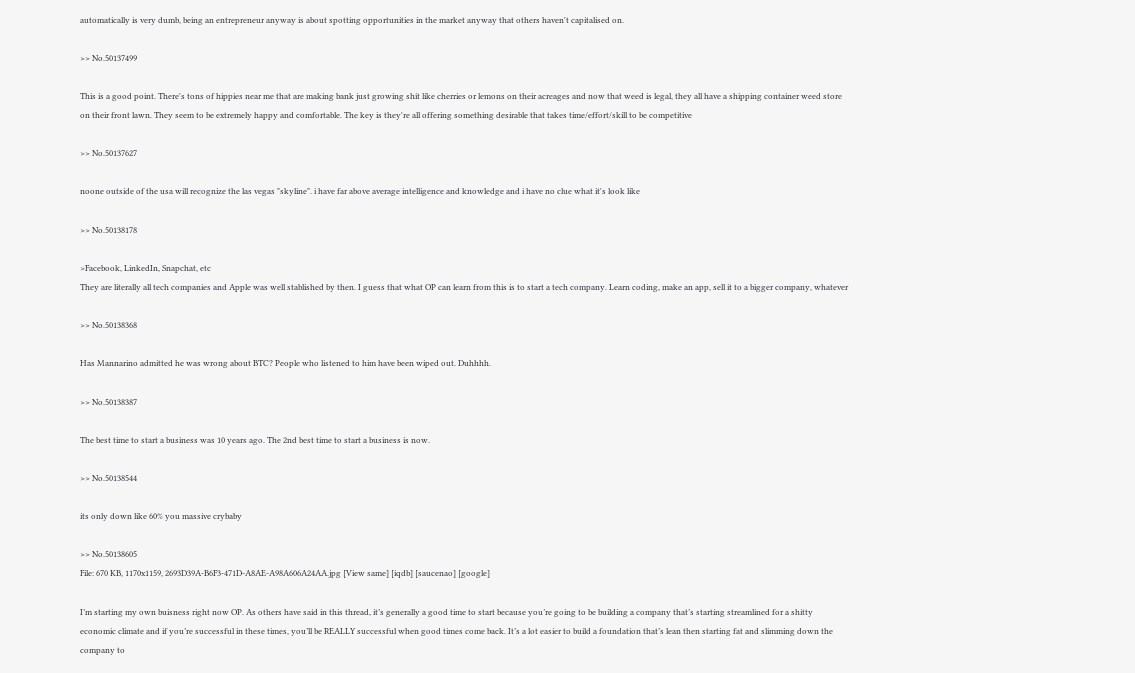automatically is very dumb, being an entrepreneur anyway is about spotting opportunities in the market anyway that others haven't capitalised on.

>> No.50137499

This is a good point. There's tons of hippies near me that are making bank just growing shit like cherries or lemons on their acreages and now that weed is legal, they all have a shipping container weed store on their front lawn. They seem to be extremely happy and comfortable. The key is they're all offering something desirable that takes time/effort/skill to be competitive

>> No.50137627

noone outside of the usa will recognize the las vegas "skyline". i have far above average intelligence and knowledge and i have no clue what it's look like

>> No.50138178

>Facebook, LinkedIn, Snapchat, etc
They are literally all tech companies and Apple was well stablished by then. I guess that what OP can learn from this is to start a tech company. Learn coding, make an app, sell it to a bigger company, whatever

>> No.50138368

Has Mannarino admitted he was wrong about BTC? People who listened to him have been wiped out. Duhhhh.

>> No.50138387

The best time to start a business was 10 years ago. The 2nd best time to start a business is now.

>> No.50138544

its only down like 60% you massive crybaby

>> No.50138605
File: 670 KB, 1170x1159, 2693D39A-B6F3-471D-A8AE-A98A606A24AA.jpg [View same] [iqdb] [saucenao] [google]

I’m starting my own buisness right now OP. As others have said in this thread, it’s generally a good time to start because you’re going to be building a company that’s starting streamlined for a shitty economic climate and if you’re successful in these times, you’ll be REALLY successful when good times come back. It’s a lot easier to build a foundation that’s lean then starting fat and slimming down the company to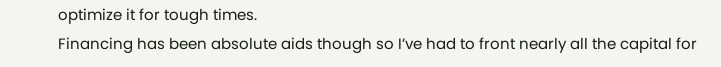optimize it for tough times.
Financing has been absolute aids though so I’ve had to front nearly all the capital for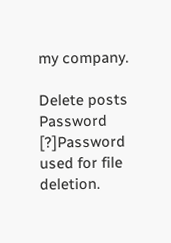my company.

Delete posts
Password [?]Password used for file deletion.